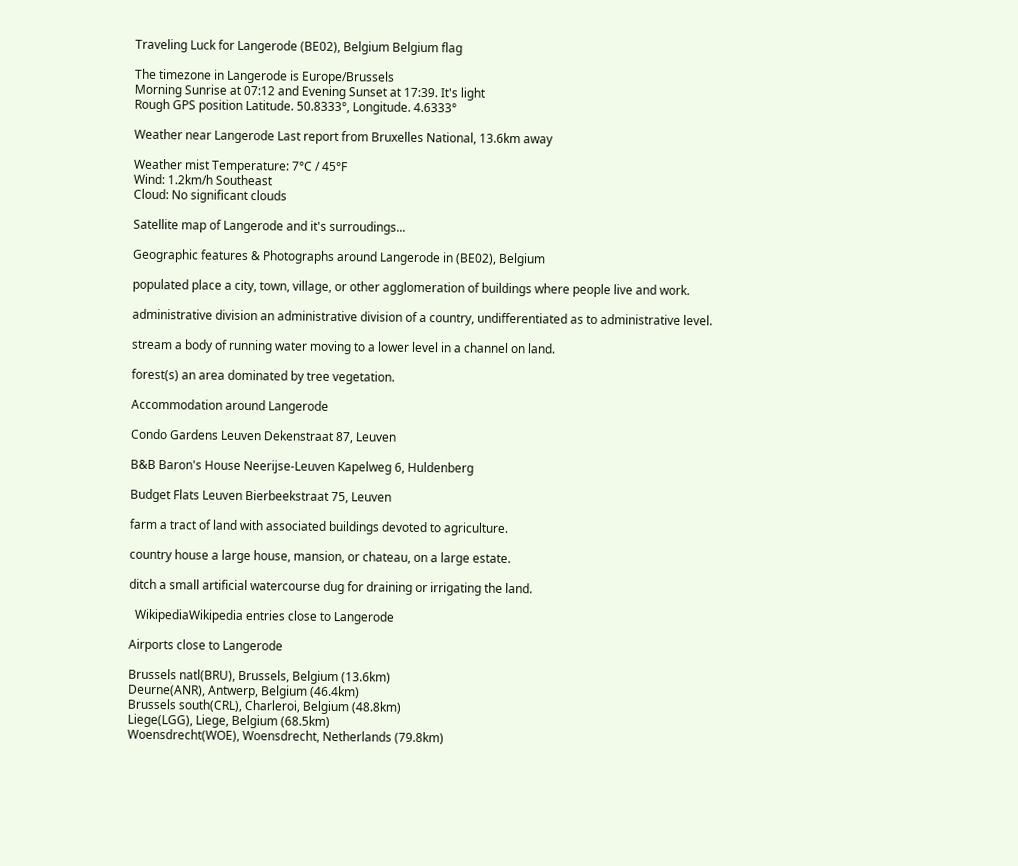Traveling Luck for Langerode (BE02), Belgium Belgium flag

The timezone in Langerode is Europe/Brussels
Morning Sunrise at 07:12 and Evening Sunset at 17:39. It's light
Rough GPS position Latitude. 50.8333°, Longitude. 4.6333°

Weather near Langerode Last report from Bruxelles National, 13.6km away

Weather mist Temperature: 7°C / 45°F
Wind: 1.2km/h Southeast
Cloud: No significant clouds

Satellite map of Langerode and it's surroudings...

Geographic features & Photographs around Langerode in (BE02), Belgium

populated place a city, town, village, or other agglomeration of buildings where people live and work.

administrative division an administrative division of a country, undifferentiated as to administrative level.

stream a body of running water moving to a lower level in a channel on land.

forest(s) an area dominated by tree vegetation.

Accommodation around Langerode

Condo Gardens Leuven Dekenstraat 87, Leuven

B&B Baron's House Neerijse-Leuven Kapelweg 6, Huldenberg

Budget Flats Leuven Bierbeekstraat 75, Leuven

farm a tract of land with associated buildings devoted to agriculture.

country house a large house, mansion, or chateau, on a large estate.

ditch a small artificial watercourse dug for draining or irrigating the land.

  WikipediaWikipedia entries close to Langerode

Airports close to Langerode

Brussels natl(BRU), Brussels, Belgium (13.6km)
Deurne(ANR), Antwerp, Belgium (46.4km)
Brussels south(CRL), Charleroi, Belgium (48.8km)
Liege(LGG), Liege, Belgium (68.5km)
Woensdrecht(WOE), Woensdrecht, Netherlands (79.8km)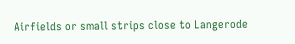Airfields or small strips close to Langerode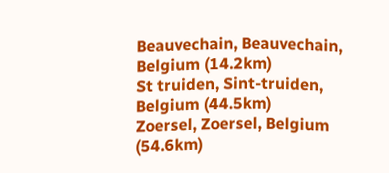Beauvechain, Beauvechain, Belgium (14.2km)
St truiden, Sint-truiden, Belgium (44.5km)
Zoersel, Zoersel, Belgium (54.6km)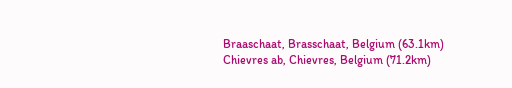Braaschaat, Brasschaat, Belgium (63.1km)
Chievres ab, Chievres, Belgium (71.2km)